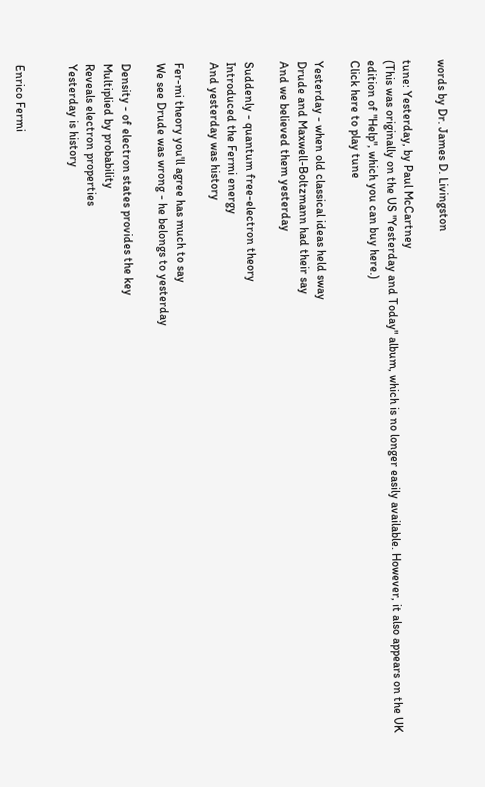words by Dr. James D. Livingston

tune: Yesterday, by Paul McCartney
(This was originally on the US "Yesterday and Today" album, which is no longer easily available. However, it also appears on the UK edition of "Help", which you can buy here.)
Click here to play tune

Yesterday - when old classical ideas held sway
Drude and Maxwell-Boltzmann had their say
And we believed them yesterday

Suddenly - quantum free-electron theory
Introduced the Fermi energy
And yesterday was history

Fer-mi theory you'll agree has much to say
We see Drude was wrong - he belongs to yesterday

Density - of electron states provides the key
Multiplied by probability
Reveals electron properties
Yesterday is history


Enrico Fermi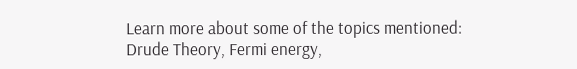Learn more about some of the topics mentioned:
Drude Theory, Fermi energy,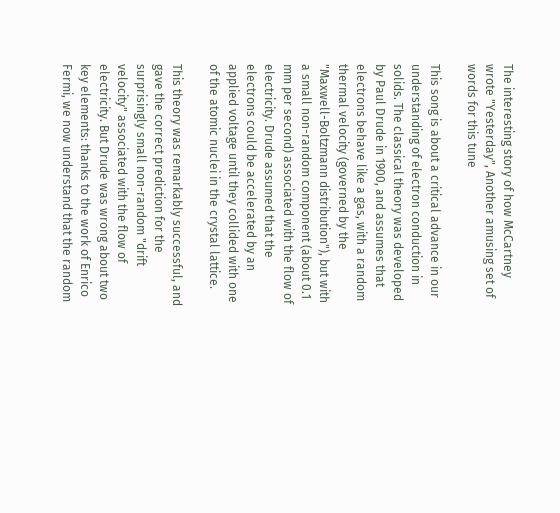The interesting story of how McCartney wrote "Yesterday", Another amusing set of words for this tune

This song is about a critical advance in our understanding of electron conduction in solids. The classical theory was developed by Paul Drude in 1900, and assumes that electrons behave like a gas, with a random thermal velocity (governed by the "Maxwell-Boltzmann distribution"), but with a small non-random component (about 0.1 mm per second) associated with the flow of electricity. Drude assumed that the electrons could be accelerated by an applied voltage until they collided with one of the atomic nuclei in the crystal lattice.

This theory was remarkably successful, and gave the correct prediction for the surprisingly small non-random "drift velocity" associated with the flow of electricity. But Drude was wrong about two key elements: thanks to the work of Enrico Fermi, we now understand that the random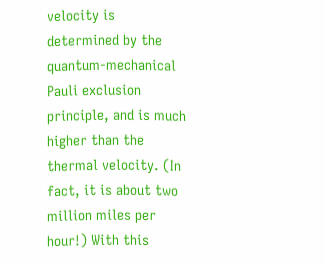velocity is determined by the quantum-mechanical Pauli exclusion principle, and is much higher than the thermal velocity. (In fact, it is about two million miles per hour!) With this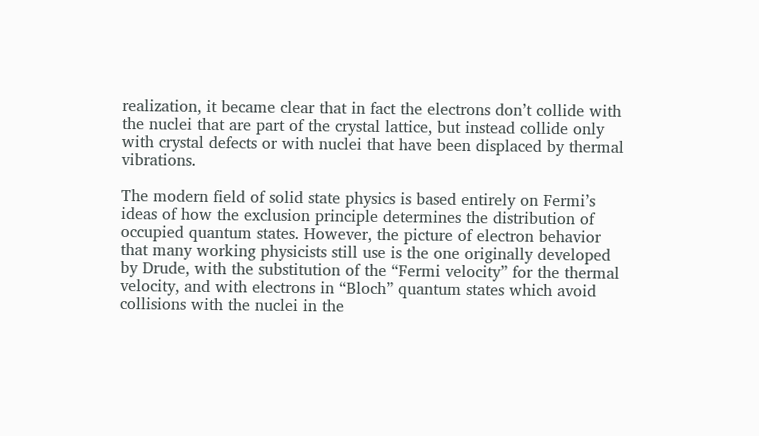realization, it became clear that in fact the electrons don’t collide with the nuclei that are part of the crystal lattice, but instead collide only with crystal defects or with nuclei that have been displaced by thermal vibrations.

The modern field of solid state physics is based entirely on Fermi’s ideas of how the exclusion principle determines the distribution of occupied quantum states. However, the picture of electron behavior that many working physicists still use is the one originally developed by Drude, with the substitution of the “Fermi velocity” for the thermal velocity, and with electrons in “Bloch” quantum states which avoid collisions with the nuclei in the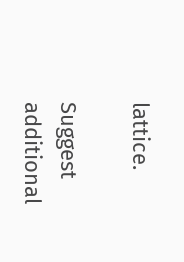lattice.

Suggest additional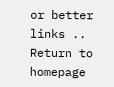or better links .. Return to homepage